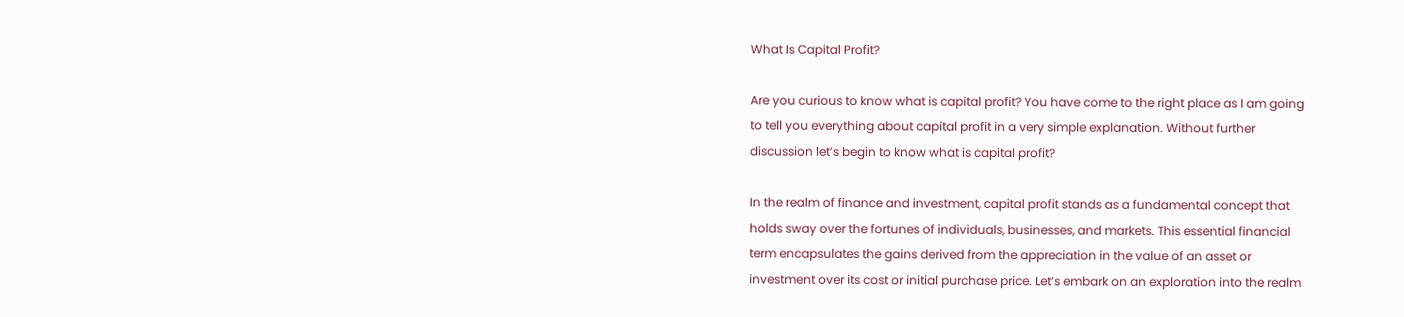What Is Capital Profit?

Are you curious to know what is capital profit? You have come to the right place as I am going to tell you everything about capital profit in a very simple explanation. Without further discussion let’s begin to know what is capital profit?

In the realm of finance and investment, capital profit stands as a fundamental concept that holds sway over the fortunes of individuals, businesses, and markets. This essential financial term encapsulates the gains derived from the appreciation in the value of an asset or investment over its cost or initial purchase price. Let’s embark on an exploration into the realm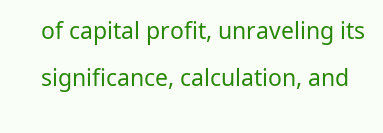of capital profit, unraveling its significance, calculation, and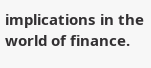implications in the world of finance.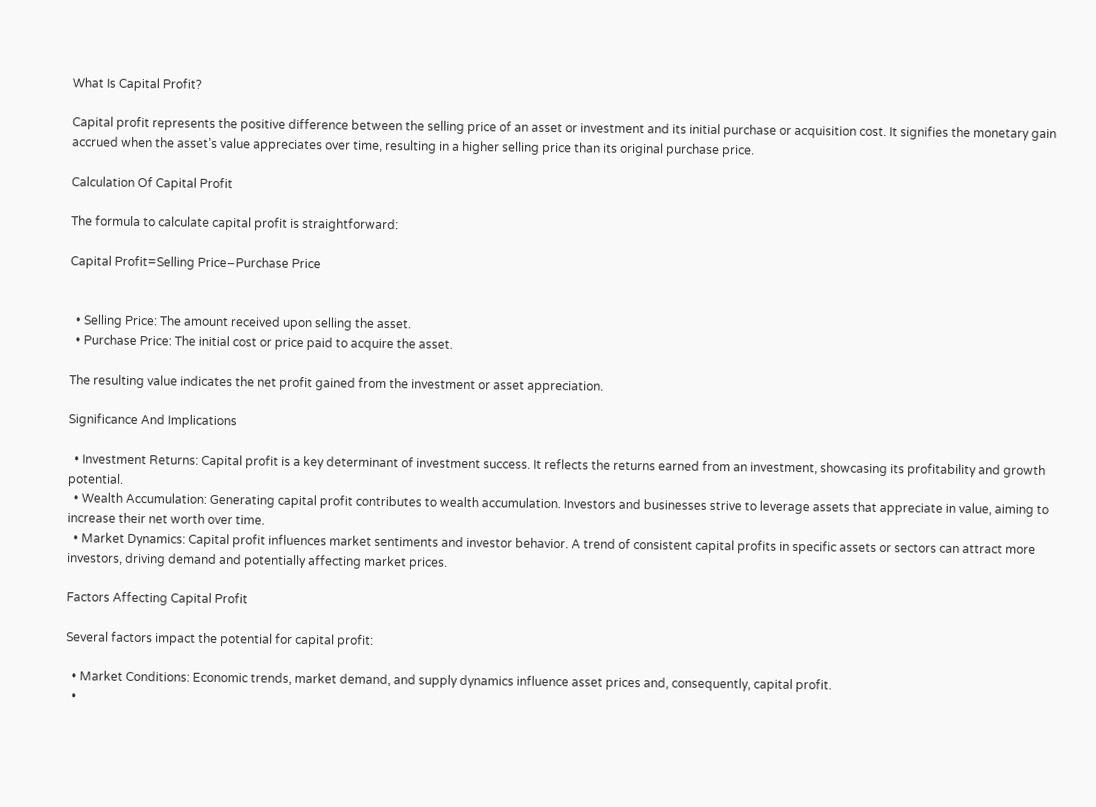What Is Capital Profit?

Capital profit represents the positive difference between the selling price of an asset or investment and its initial purchase or acquisition cost. It signifies the monetary gain accrued when the asset’s value appreciates over time, resulting in a higher selling price than its original purchase price.

Calculation Of Capital Profit

The formula to calculate capital profit is straightforward:

Capital Profit=Selling Price−Purchase Price


  • Selling Price: The amount received upon selling the asset.
  • Purchase Price: The initial cost or price paid to acquire the asset.

The resulting value indicates the net profit gained from the investment or asset appreciation.

Significance And Implications

  • Investment Returns: Capital profit is a key determinant of investment success. It reflects the returns earned from an investment, showcasing its profitability and growth potential.
  • Wealth Accumulation: Generating capital profit contributes to wealth accumulation. Investors and businesses strive to leverage assets that appreciate in value, aiming to increase their net worth over time.
  • Market Dynamics: Capital profit influences market sentiments and investor behavior. A trend of consistent capital profits in specific assets or sectors can attract more investors, driving demand and potentially affecting market prices.

Factors Affecting Capital Profit

Several factors impact the potential for capital profit:

  • Market Conditions: Economic trends, market demand, and supply dynamics influence asset prices and, consequently, capital profit.
  •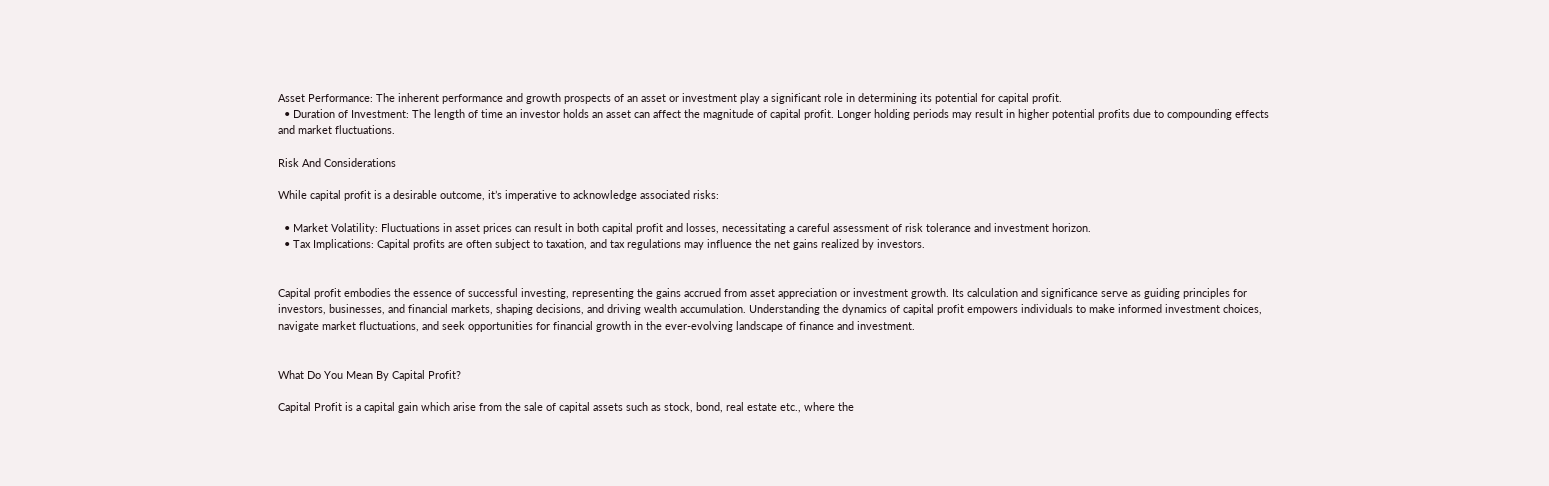Asset Performance: The inherent performance and growth prospects of an asset or investment play a significant role in determining its potential for capital profit.
  • Duration of Investment: The length of time an investor holds an asset can affect the magnitude of capital profit. Longer holding periods may result in higher potential profits due to compounding effects and market fluctuations.

Risk And Considerations

While capital profit is a desirable outcome, it’s imperative to acknowledge associated risks:

  • Market Volatility: Fluctuations in asset prices can result in both capital profit and losses, necessitating a careful assessment of risk tolerance and investment horizon.
  • Tax Implications: Capital profits are often subject to taxation, and tax regulations may influence the net gains realized by investors.


Capital profit embodies the essence of successful investing, representing the gains accrued from asset appreciation or investment growth. Its calculation and significance serve as guiding principles for investors, businesses, and financial markets, shaping decisions, and driving wealth accumulation. Understanding the dynamics of capital profit empowers individuals to make informed investment choices, navigate market fluctuations, and seek opportunities for financial growth in the ever-evolving landscape of finance and investment.


What Do You Mean By Capital Profit?

Capital Profit is a capital gain which arise from the sale of capital assets such as stock, bond, real estate etc., where the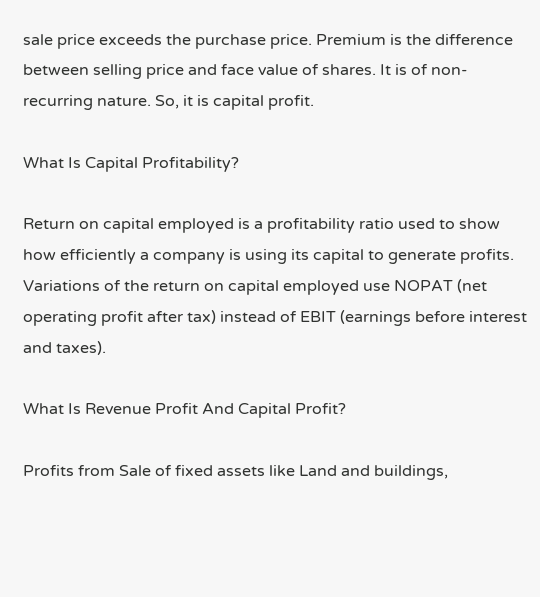sale price exceeds the purchase price. Premium is the difference between selling price and face value of shares. It is of non- recurring nature. So, it is capital profit.

What Is Capital Profitability?

Return on capital employed is a profitability ratio used to show how efficiently a company is using its capital to generate profits. Variations of the return on capital employed use NOPAT (net operating profit after tax) instead of EBIT (earnings before interest and taxes).

What Is Revenue Profit And Capital Profit?

Profits from Sale of fixed assets like Land and buildings,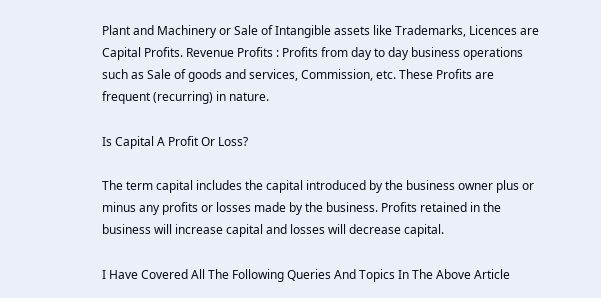Plant and Machinery or Sale of Intangible assets like Trademarks, Licences are Capital Profits. Revenue Profits : Profits from day to day business operations such as Sale of goods and services, Commission, etc. These Profits are frequent (recurring) in nature.

Is Capital A Profit Or Loss?

The term capital includes the capital introduced by the business owner plus or minus any profits or losses made by the business. Profits retained in the business will increase capital and losses will decrease capital.

I Have Covered All The Following Queries And Topics In The Above Article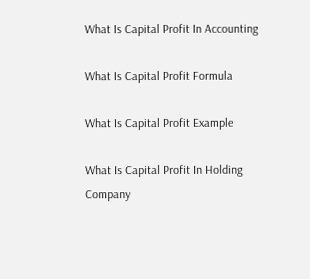What Is Capital Profit In Accounting

What Is Capital Profit Formula

What Is Capital Profit Example

What Is Capital Profit In Holding Company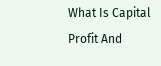What Is Capital Profit And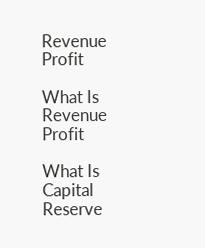Revenue Profit

What Is Revenue Profit

What Is Capital Reserve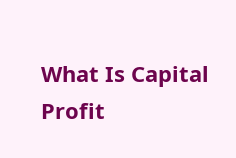What Is Capital Profit